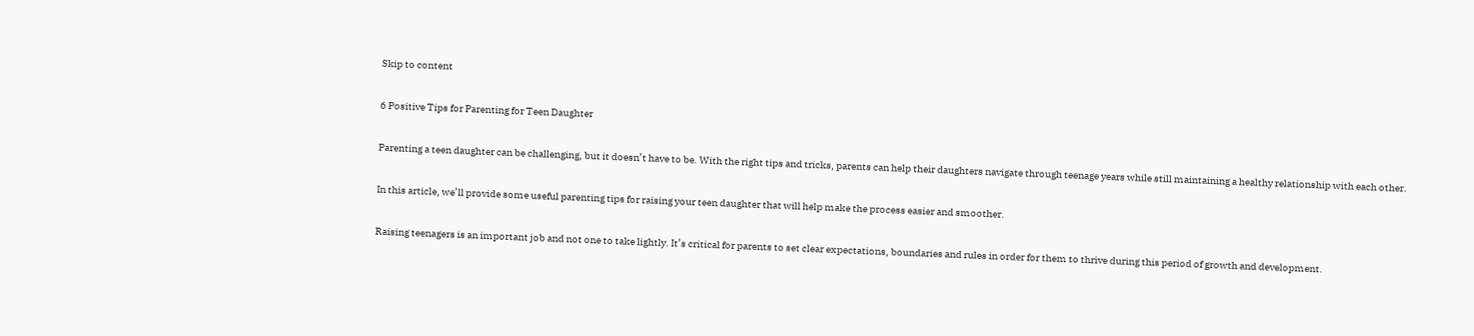Skip to content

6 Positive Tips for Parenting for Teen Daughter

Parenting a teen daughter can be challenging, but it doesn’t have to be. With the right tips and tricks, parents can help their daughters navigate through teenage years while still maintaining a healthy relationship with each other.

In this article, we’ll provide some useful parenting tips for raising your teen daughter that will help make the process easier and smoother.

Raising teenagers is an important job and not one to take lightly. It’s critical for parents to set clear expectations, boundaries and rules in order for them to thrive during this period of growth and development.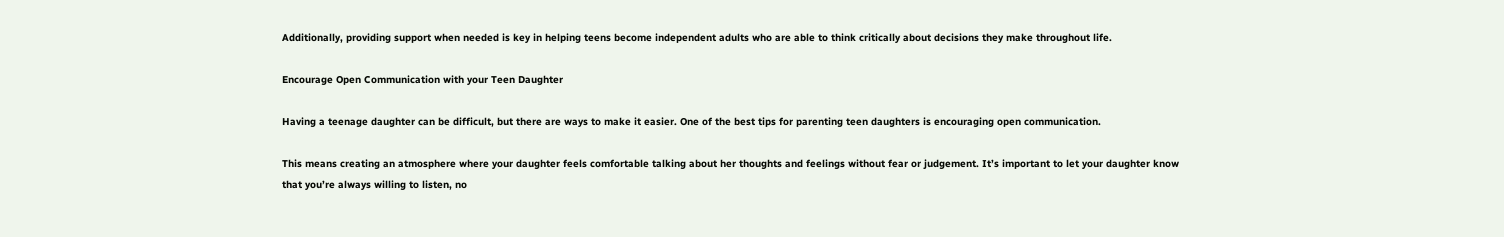Additionally, providing support when needed is key in helping teens become independent adults who are able to think critically about decisions they make throughout life.

Encourage Open Communication with your Teen Daughter

Having a teenage daughter can be difficult, but there are ways to make it easier. One of the best tips for parenting teen daughters is encouraging open communication.

This means creating an atmosphere where your daughter feels comfortable talking about her thoughts and feelings without fear or judgement. It’s important to let your daughter know that you’re always willing to listen, no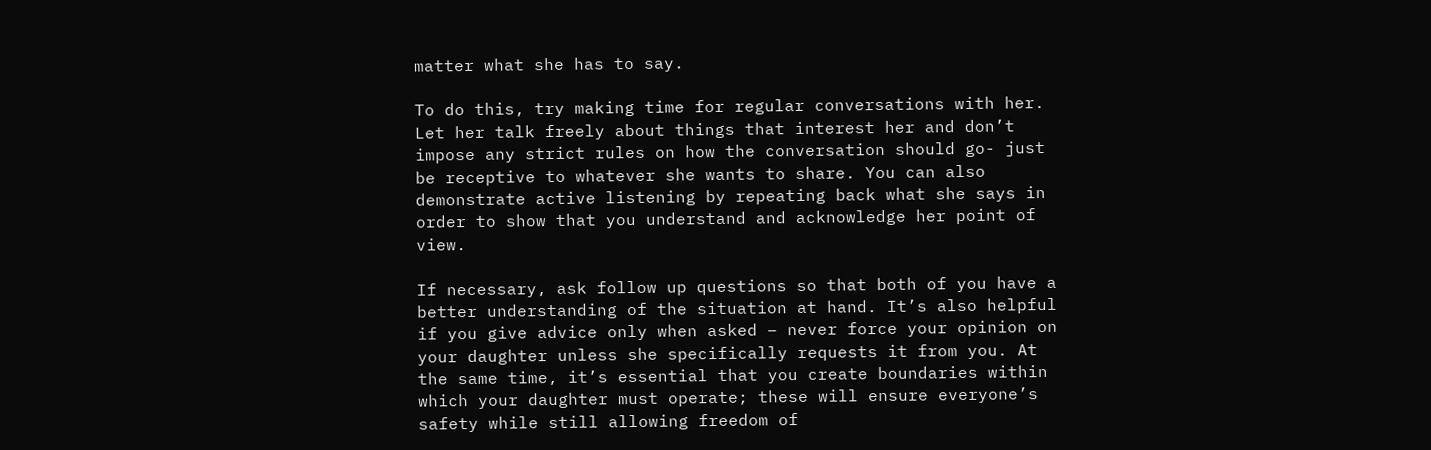matter what she has to say.

To do this, try making time for regular conversations with her. Let her talk freely about things that interest her and don’t impose any strict rules on how the conversation should go- just be receptive to whatever she wants to share. You can also demonstrate active listening by repeating back what she says in order to show that you understand and acknowledge her point of view.

If necessary, ask follow up questions so that both of you have a better understanding of the situation at hand. It’s also helpful if you give advice only when asked – never force your opinion on your daughter unless she specifically requests it from you. At the same time, it’s essential that you create boundaries within which your daughter must operate; these will ensure everyone’s safety while still allowing freedom of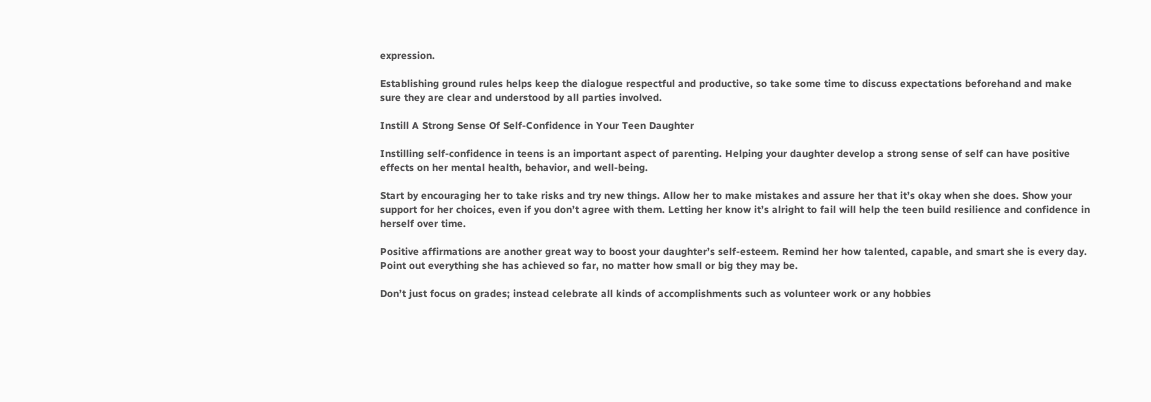expression.

Establishing ground rules helps keep the dialogue respectful and productive, so take some time to discuss expectations beforehand and make sure they are clear and understood by all parties involved.

Instill A Strong Sense Of Self-Confidence in Your Teen Daughter

Instilling self-confidence in teens is an important aspect of parenting. Helping your daughter develop a strong sense of self can have positive effects on her mental health, behavior, and well-being.

Start by encouraging her to take risks and try new things. Allow her to make mistakes and assure her that it’s okay when she does. Show your support for her choices, even if you don’t agree with them. Letting her know it’s alright to fail will help the teen build resilience and confidence in herself over time.

Positive affirmations are another great way to boost your daughter’s self-esteem. Remind her how talented, capable, and smart she is every day. Point out everything she has achieved so far, no matter how small or big they may be.

Don’t just focus on grades; instead celebrate all kinds of accomplishments such as volunteer work or any hobbies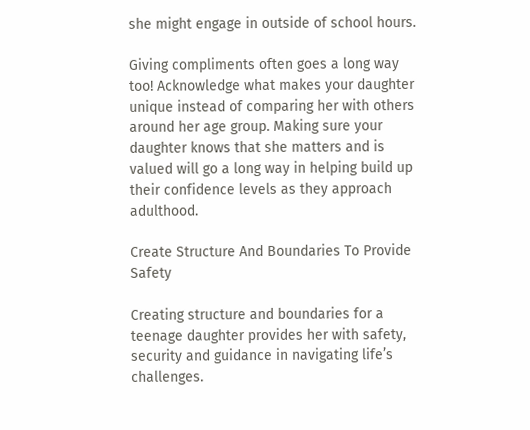she might engage in outside of school hours.

Giving compliments often goes a long way too! Acknowledge what makes your daughter unique instead of comparing her with others around her age group. Making sure your daughter knows that she matters and is valued will go a long way in helping build up their confidence levels as they approach adulthood.

Create Structure And Boundaries To Provide Safety

Creating structure and boundaries for a teenage daughter provides her with safety, security and guidance in navigating life’s challenges.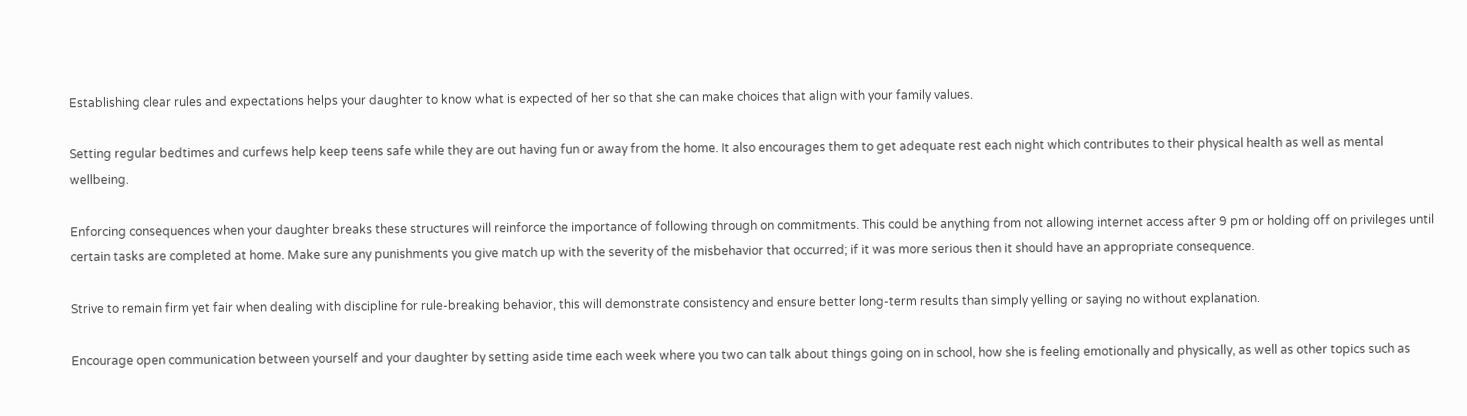Establishing clear rules and expectations helps your daughter to know what is expected of her so that she can make choices that align with your family values.

Setting regular bedtimes and curfews help keep teens safe while they are out having fun or away from the home. It also encourages them to get adequate rest each night which contributes to their physical health as well as mental wellbeing.

Enforcing consequences when your daughter breaks these structures will reinforce the importance of following through on commitments. This could be anything from not allowing internet access after 9 pm or holding off on privileges until certain tasks are completed at home. Make sure any punishments you give match up with the severity of the misbehavior that occurred; if it was more serious then it should have an appropriate consequence.

Strive to remain firm yet fair when dealing with discipline for rule-breaking behavior, this will demonstrate consistency and ensure better long-term results than simply yelling or saying no without explanation.

Encourage open communication between yourself and your daughter by setting aside time each week where you two can talk about things going on in school, how she is feeling emotionally and physically, as well as other topics such as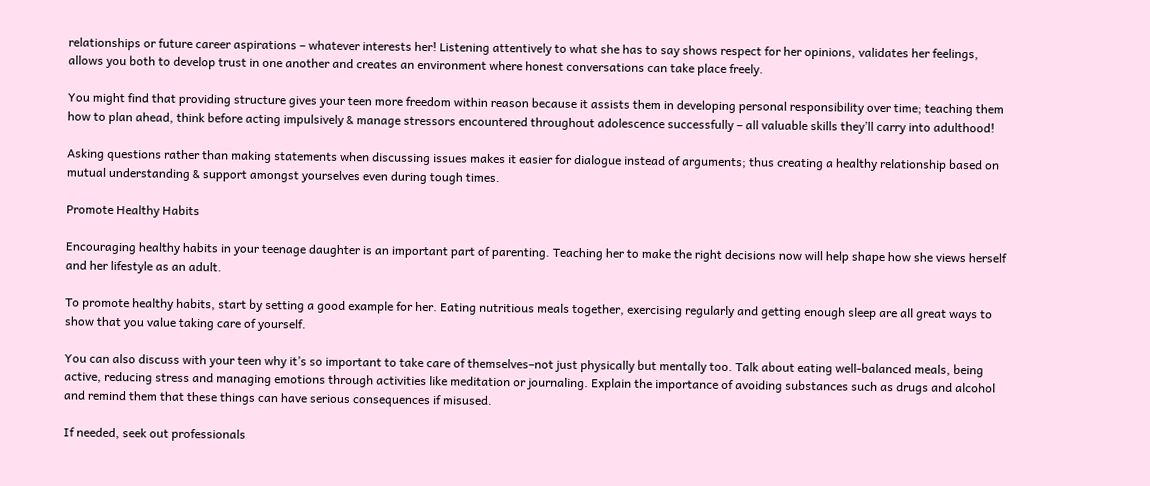relationships or future career aspirations – whatever interests her! Listening attentively to what she has to say shows respect for her opinions, validates her feelings, allows you both to develop trust in one another and creates an environment where honest conversations can take place freely.

You might find that providing structure gives your teen more freedom within reason because it assists them in developing personal responsibility over time; teaching them how to plan ahead, think before acting impulsively & manage stressors encountered throughout adolescence successfully – all valuable skills they’ll carry into adulthood!

Asking questions rather than making statements when discussing issues makes it easier for dialogue instead of arguments; thus creating a healthy relationship based on mutual understanding & support amongst yourselves even during tough times.

Promote Healthy Habits

Encouraging healthy habits in your teenage daughter is an important part of parenting. Teaching her to make the right decisions now will help shape how she views herself and her lifestyle as an adult.

To promote healthy habits, start by setting a good example for her. Eating nutritious meals together, exercising regularly and getting enough sleep are all great ways to show that you value taking care of yourself.

You can also discuss with your teen why it’s so important to take care of themselves–not just physically but mentally too. Talk about eating well-balanced meals, being active, reducing stress and managing emotions through activities like meditation or journaling. Explain the importance of avoiding substances such as drugs and alcohol and remind them that these things can have serious consequences if misused.

If needed, seek out professionals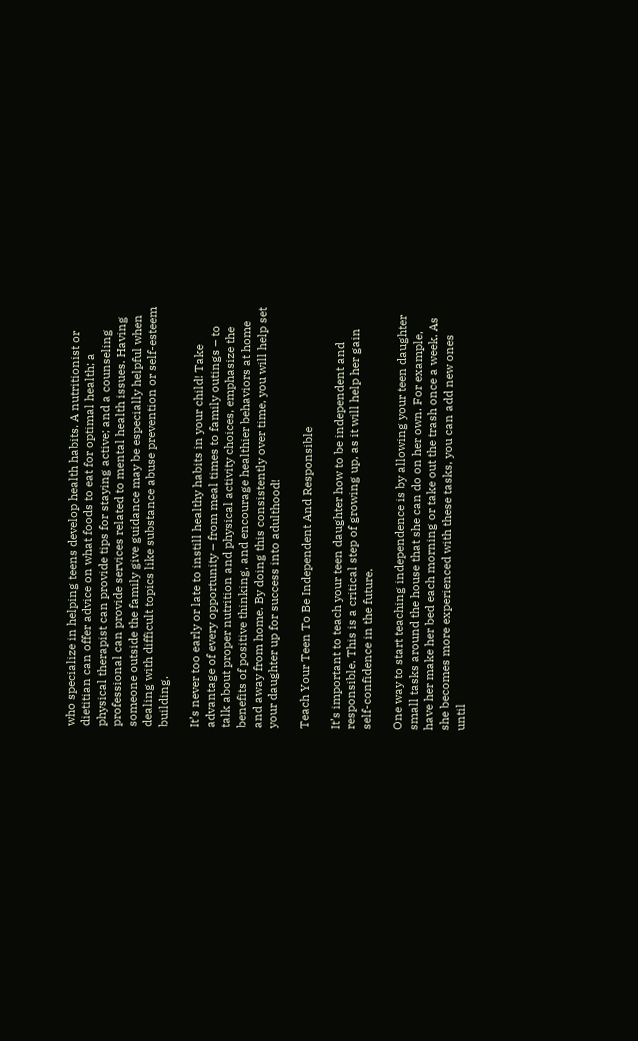who specialize in helping teens develop health habits. A nutritionist or dietitian can offer advice on what foods to eat for optimal health; a physical therapist can provide tips for staying active; and a counseling professional can provide services related to mental health issues. Having someone outside the family give guidance may be especially helpful when dealing with difficult topics like substance abuse prevention or self-esteem building.

It’s never too early or late to instill healthy habits in your child! Take advantage of every opportunity – from meal times to family outings – to talk about proper nutrition and physical activity choices, emphasize the benefits of positive thinking, and encourage healthier behaviors at home and away from home. By doing this consistently over time, you will help set your daughter up for success into adulthood!

Teach Your Teen To Be Independent And Responsible

It’s important to teach your teen daughter how to be independent and responsible. This is a critical step of growing up, as it will help her gain self-confidence in the future.

One way to start teaching independence is by allowing your teen daughter small tasks around the house that she can do on her own. For example, have her make her bed each morning or take out the trash once a week. As she becomes more experienced with these tasks, you can add new ones until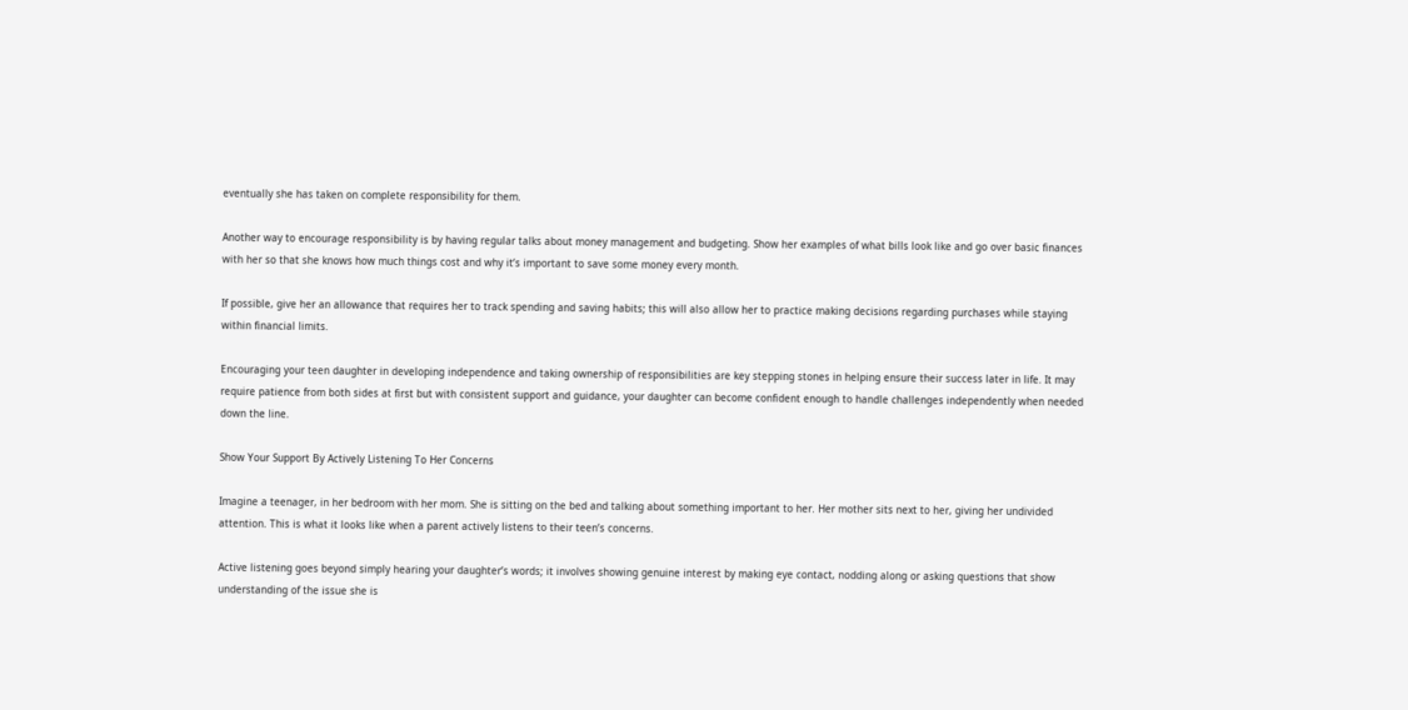eventually she has taken on complete responsibility for them.

Another way to encourage responsibility is by having regular talks about money management and budgeting. Show her examples of what bills look like and go over basic finances with her so that she knows how much things cost and why it’s important to save some money every month.

If possible, give her an allowance that requires her to track spending and saving habits; this will also allow her to practice making decisions regarding purchases while staying within financial limits.

Encouraging your teen daughter in developing independence and taking ownership of responsibilities are key stepping stones in helping ensure their success later in life. It may require patience from both sides at first but with consistent support and guidance, your daughter can become confident enough to handle challenges independently when needed down the line.

Show Your Support By Actively Listening To Her Concerns

Imagine a teenager, in her bedroom with her mom. She is sitting on the bed and talking about something important to her. Her mother sits next to her, giving her undivided attention. This is what it looks like when a parent actively listens to their teen’s concerns.

Active listening goes beyond simply hearing your daughter’s words; it involves showing genuine interest by making eye contact, nodding along or asking questions that show understanding of the issue she is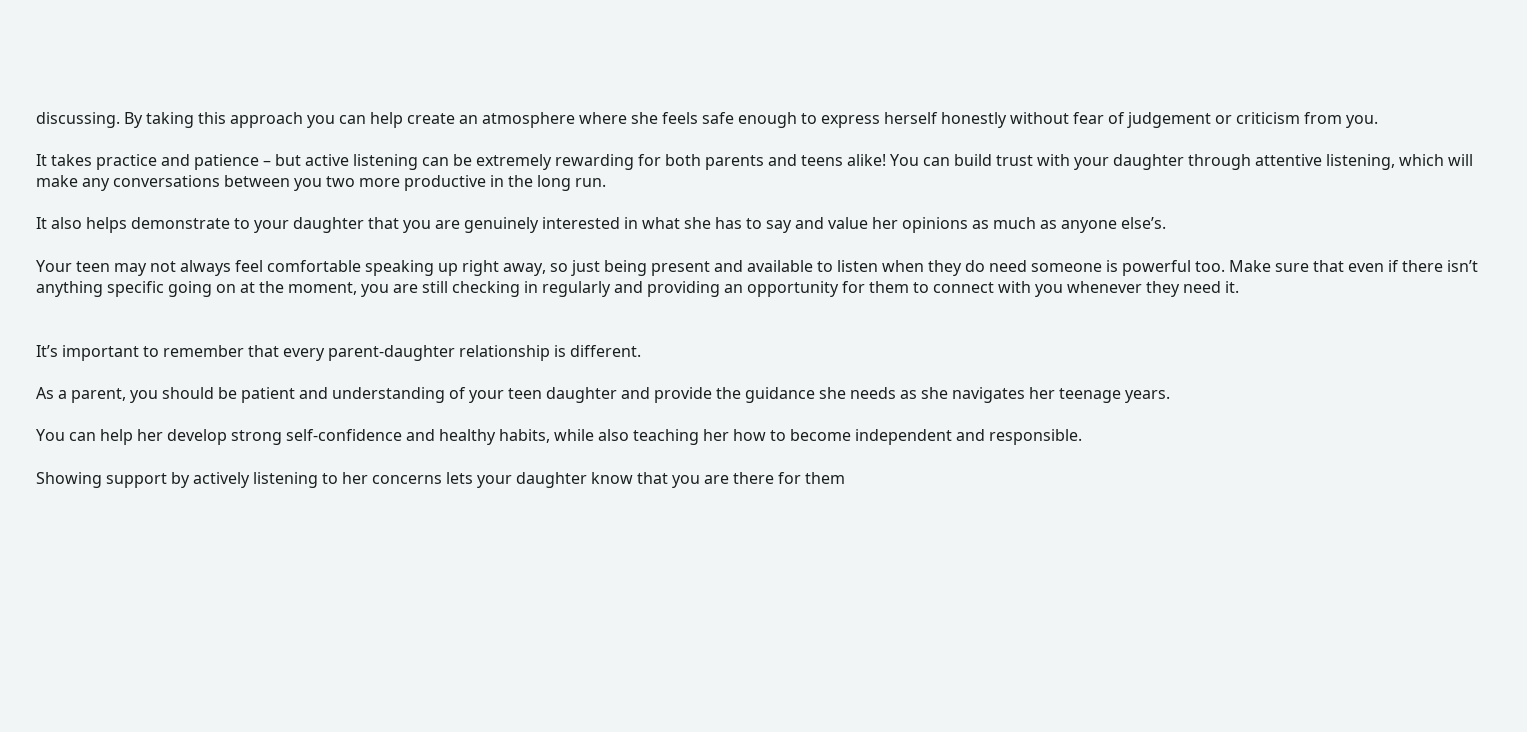discussing. By taking this approach you can help create an atmosphere where she feels safe enough to express herself honestly without fear of judgement or criticism from you.

It takes practice and patience – but active listening can be extremely rewarding for both parents and teens alike! You can build trust with your daughter through attentive listening, which will make any conversations between you two more productive in the long run.

It also helps demonstrate to your daughter that you are genuinely interested in what she has to say and value her opinions as much as anyone else’s.

Your teen may not always feel comfortable speaking up right away, so just being present and available to listen when they do need someone is powerful too. Make sure that even if there isn’t anything specific going on at the moment, you are still checking in regularly and providing an opportunity for them to connect with you whenever they need it.


It’s important to remember that every parent-daughter relationship is different.

As a parent, you should be patient and understanding of your teen daughter and provide the guidance she needs as she navigates her teenage years.

You can help her develop strong self-confidence and healthy habits, while also teaching her how to become independent and responsible.

Showing support by actively listening to her concerns lets your daughter know that you are there for them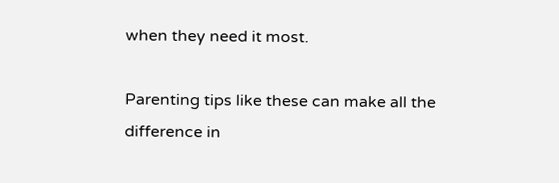when they need it most.

Parenting tips like these can make all the difference in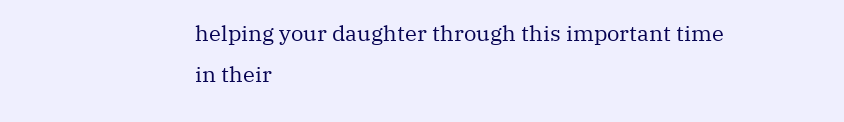helping your daughter through this important time in their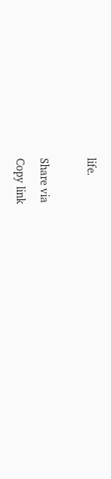life.

Share via
Copy link